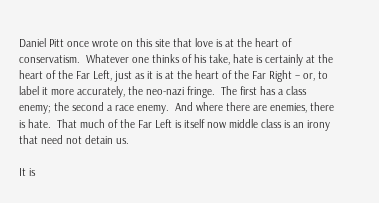Daniel Pitt once wrote on this site that love is at the heart of conservatism.  Whatever one thinks of his take, hate is certainly at the heart of the Far Left, just as it is at the heart of the Far Right – or, to label it more accurately, the neo-nazi fringe.  The first has a class enemy; the second a race enemy.  And where there are enemies, there is hate.  That much of the Far Left is itself now middle class is an irony that need not detain us.

It is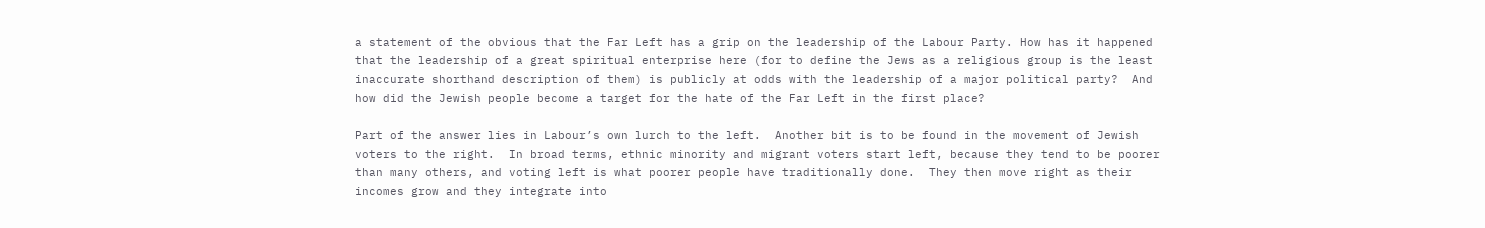a statement of the obvious that the Far Left has a grip on the leadership of the Labour Party. How has it happened that the leadership of a great spiritual enterprise here (for to define the Jews as a religious group is the least inaccurate shorthand description of them) is publicly at odds with the leadership of a major political party?  And how did the Jewish people become a target for the hate of the Far Left in the first place?

Part of the answer lies in Labour’s own lurch to the left.  Another bit is to be found in the movement of Jewish voters to the right.  In broad terms, ethnic minority and migrant voters start left, because they tend to be poorer than many others, and voting left is what poorer people have traditionally done.  They then move right as their incomes grow and they integrate into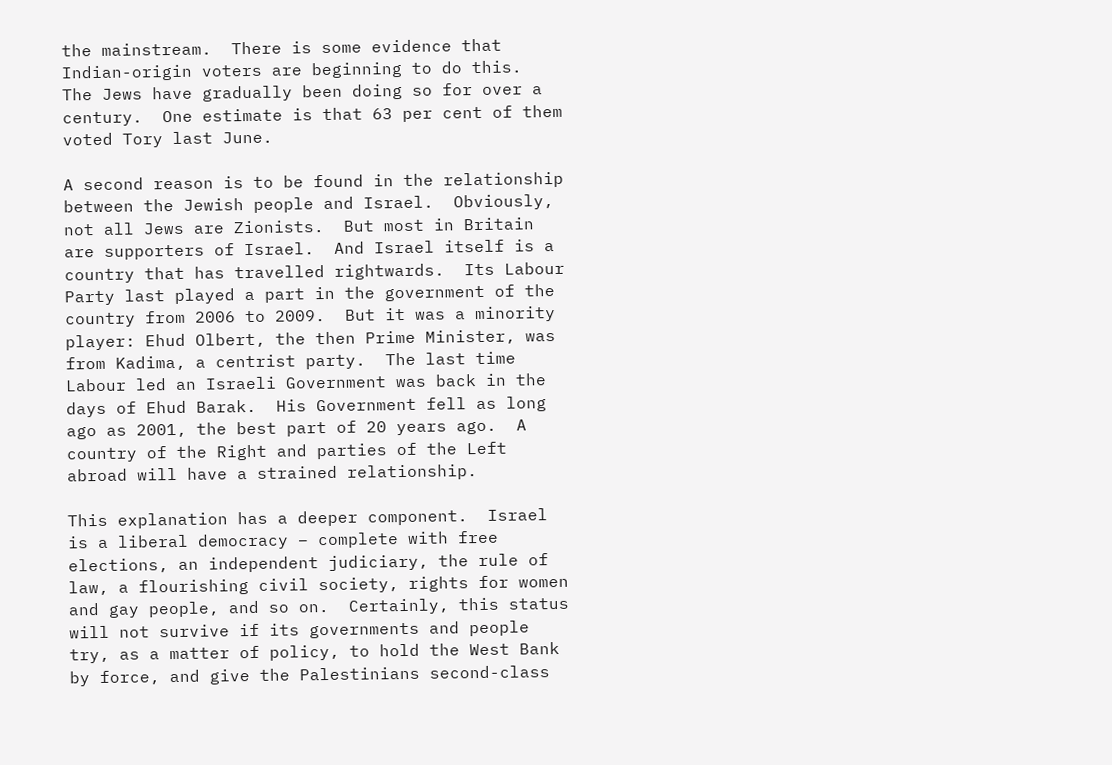the mainstream.  There is some evidence that Indian-origin voters are beginning to do this.  The Jews have gradually been doing so for over a century.  One estimate is that 63 per cent of them voted Tory last June.

A second reason is to be found in the relationship between the Jewish people and Israel.  Obviously, not all Jews are Zionists.  But most in Britain are supporters of Israel.  And Israel itself is a country that has travelled rightwards.  Its Labour Party last played a part in the government of the country from 2006 to 2009.  But it was a minority player: Ehud Olbert, the then Prime Minister, was from Kadima, a centrist party.  The last time Labour led an Israeli Government was back in the days of Ehud Barak.  His Government fell as long ago as 2001, the best part of 20 years ago.  A country of the Right and parties of the Left abroad will have a strained relationship.

This explanation has a deeper component.  Israel is a liberal democracy – complete with free elections, an independent judiciary, the rule of law, a flourishing civil society, rights for women and gay people, and so on.  Certainly, this status will not survive if its governments and people try, as a matter of policy, to hold the West Bank by force, and give the Palestinians second-class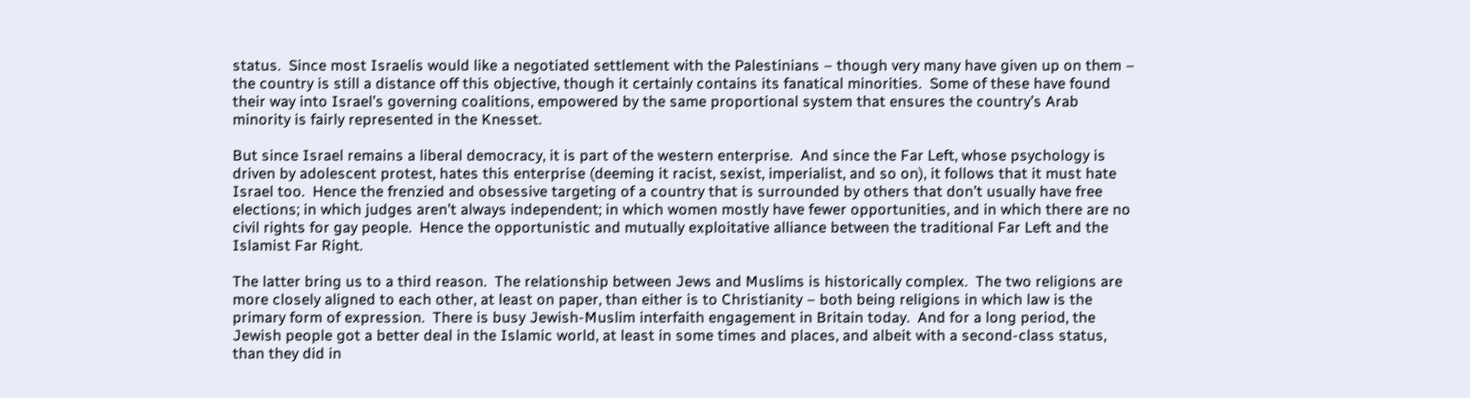status.  Since most Israelis would like a negotiated settlement with the Palestinians – though very many have given up on them – the country is still a distance off this objective, though it certainly contains its fanatical minorities.  Some of these have found their way into Israel’s governing coalitions, empowered by the same proportional system that ensures the country’s Arab minority is fairly represented in the Knesset.

But since Israel remains a liberal democracy, it is part of the western enterprise.  And since the Far Left, whose psychology is driven by adolescent protest, hates this enterprise (deeming it racist, sexist, imperialist, and so on), it follows that it must hate Israel too.  Hence the frenzied and obsessive targeting of a country that is surrounded by others that don’t usually have free elections; in which judges aren’t always independent; in which women mostly have fewer opportunities, and in which there are no civil rights for gay people.  Hence the opportunistic and mutually exploitative alliance between the traditional Far Left and the Islamist Far Right.

The latter bring us to a third reason.  The relationship between Jews and Muslims is historically complex.  The two religions are more closely aligned to each other, at least on paper, than either is to Christianity – both being religions in which law is the primary form of expression.  There is busy Jewish-Muslim interfaith engagement in Britain today.  And for a long period, the Jewish people got a better deal in the Islamic world, at least in some times and places, and albeit with a second-class status, than they did in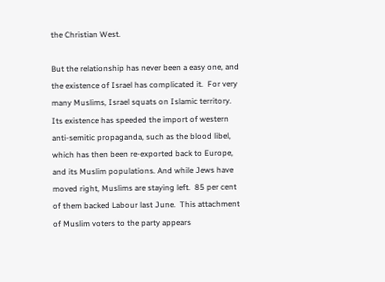the Christian West.

But the relationship has never been a easy one, and the existence of Israel has complicated it.  For very many Muslims, Israel squats on Islamic territory.  Its existence has speeded the import of western anti-semitic propaganda, such as the blood libel, which has then been re-exported back to Europe, and its Muslim populations. And while Jews have moved right, Muslims are staying left.  85 per cent of them backed Labour last June.  This attachment of Muslim voters to the party appears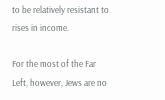to be relatively resistant to rises in income.

For the most of the Far Left, however, Jews are no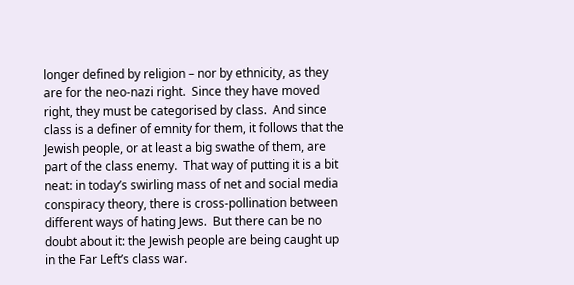longer defined by religion – nor by ethnicity, as they are for the neo-nazi right.  Since they have moved right, they must be categorised by class.  And since class is a definer of emnity for them, it follows that the Jewish people, or at least a big swathe of them, are part of the class enemy.  That way of putting it is a bit neat: in today’s swirling mass of net and social media conspiracy theory, there is cross-pollination between different ways of hating Jews.  But there can be no doubt about it: the Jewish people are being caught up in the Far Left’s class war.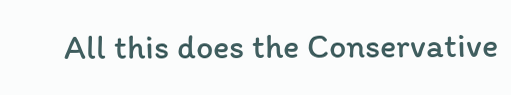All this does the Conservative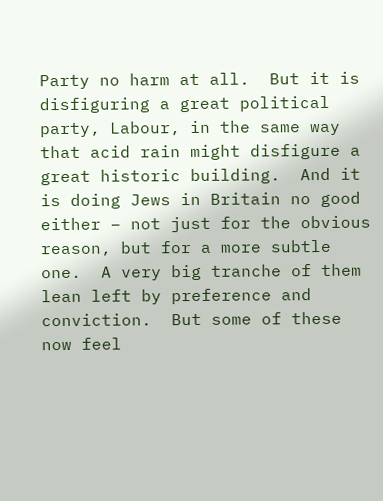Party no harm at all.  But it is disfiguring a great political party, Labour, in the same way that acid rain might disfigure a great historic building.  And it is doing Jews in Britain no good either – not just for the obvious reason, but for a more subtle one.  A very big tranche of them lean left by preference and conviction.  But some of these now feel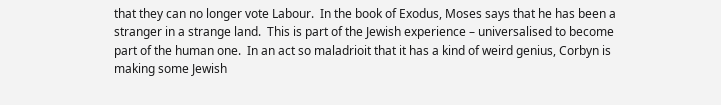that they can no longer vote Labour.  In the book of Exodus, Moses says that he has been a stranger in a strange land.  This is part of the Jewish experience – universalised to become part of the human one.  In an act so maladrioit that it has a kind of weird genius, Corbyn is making some Jewish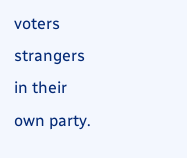voters strangers in their own party.